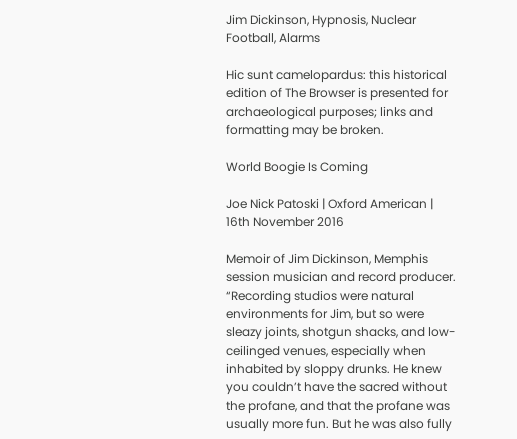Jim Dickinson, Hypnosis, Nuclear Football, Alarms

Hic sunt camelopardus: this historical edition of The Browser is presented for archaeological purposes; links and formatting may be broken.

World Boogie Is Coming

Joe Nick Patoski | Oxford American | 16th November 2016

Memoir of Jim Dickinson, Memphis session musician and record producer. “Recording studios were natural environments for Jim, but so were sleazy joints, shotgun shacks, and low-ceilinged venues, especially when inhabited by sloppy drunks. He knew you couldn’t have the sacred without the profane, and that the profane was usually more fun. But he was also fully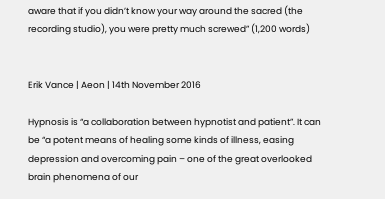aware that if you didn’t know your way around the sacred (the recording studio), you were pretty much screwed” (1,200 words)


Erik Vance | Aeon | 14th November 2016

Hypnosis is “a collaboration between hypnotist and patient”. It can be “a potent means of healing some kinds of illness, easing depression and overcoming pain – one of the great overlooked brain phenomena of our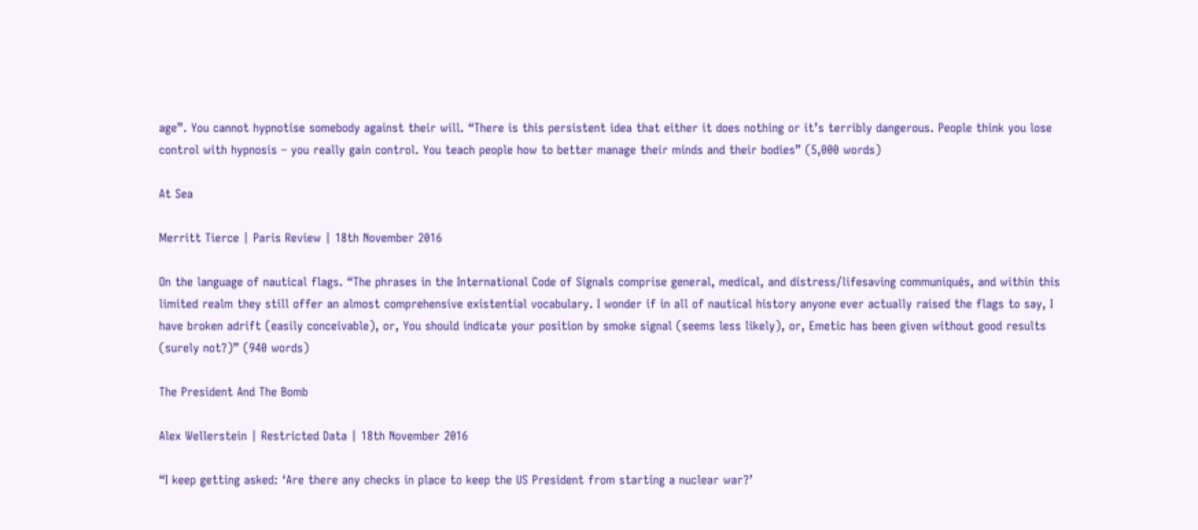age”. You cannot hypnotise somebody against their will. “There is this persistent idea that either it does nothing or it’s terribly dangerous. People think you lose control with hypnosis – you really gain control. You teach people how to better manage their minds and their bodies” (5,000 words)

At Sea

Merritt Tierce | Paris Review | 18th November 2016

On the language of nautical flags. “The phrases in the International Code of Signals comprise general, medical, and distress/lifesaving communiqués, and within this limited realm they still offer an almost comprehensive existential vocabulary. I wonder if in all of nautical history anyone ever actually raised the flags to say, I have broken adrift (easily conceivable), or, You should indicate your position by smoke signal (seems less likely), or, Emetic has been given without good results (surely not?)” (940 words)

The President And The Bomb

Alex Wellerstein | Restricted Data | 18th November 2016

“I keep getting asked: ‘Are there any checks in place to keep the US President from starting a nuclear war?’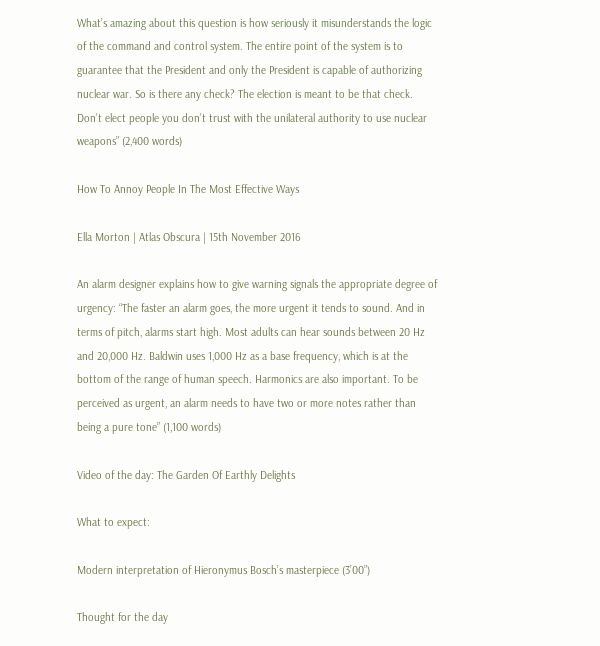What’s amazing about this question is how seriously it misunderstands the logic of the command and control system. The entire point of the system is to guarantee that the President and only the President is capable of authorizing nuclear war. So is there any check? The election is meant to be that check. Don’t elect people you don’t trust with the unilateral authority to use nuclear weapons” (2,400 words)

How To Annoy People In The Most Effective Ways

Ella Morton | Atlas Obscura | 15th November 2016

An alarm designer explains how to give warning signals the appropriate degree of urgency: “The faster an alarm goes, the more urgent it tends to sound. And in terms of pitch, alarms start high. Most adults can hear sounds between 20 Hz and 20,000 Hz. Baldwin uses 1,000 Hz as a base frequency, which is at the bottom of the range of human speech. Harmonics are also important. To be perceived as urgent, an alarm needs to have two or more notes rather than being a pure tone” (1,100 words)

Video of the day: The Garden Of Earthly Delights

What to expect:

Modern interpretation of Hieronymus Bosch’s masterpiece (3’00”)

Thought for the day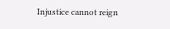Injustice cannot reign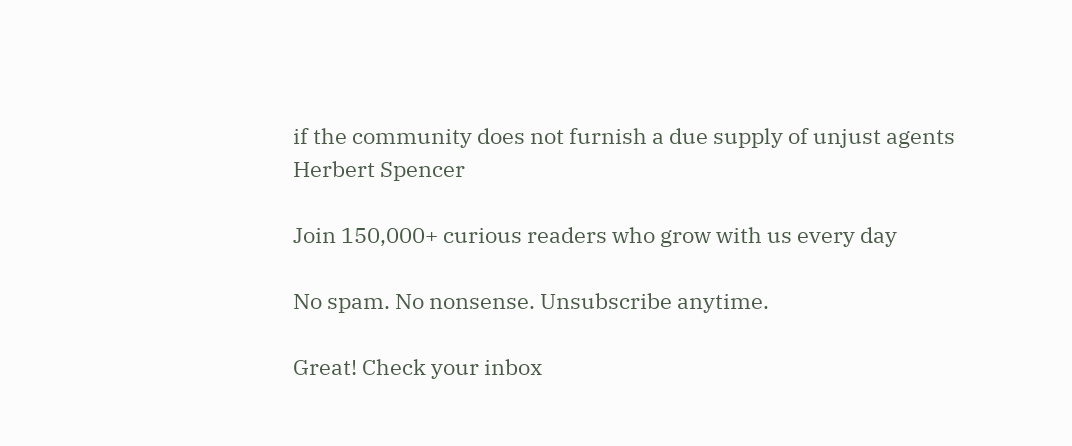if the community does not furnish a due supply of unjust agents
Herbert Spencer

Join 150,000+ curious readers who grow with us every day

No spam. No nonsense. Unsubscribe anytime.

Great! Check your inbox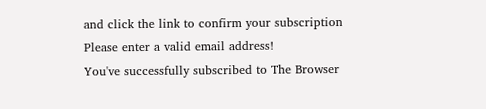and click the link to confirm your subscription
Please enter a valid email address!
You've successfully subscribed to The Browser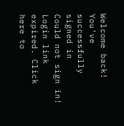Welcome back! You've successfully signed in
Could not sign in! Login link expired. Click here to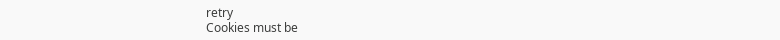retry
Cookies must be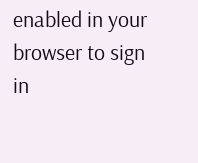enabled in your browser to sign in